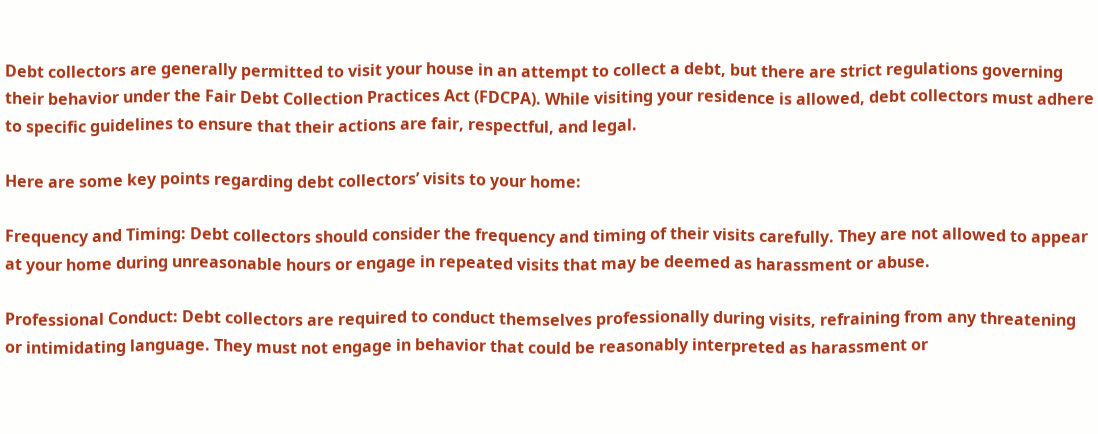Debt collectors are generally permitted to visit your house in an attempt to collect a debt, but there are strict regulations governing their behavior under the Fair Debt Collection Practices Act (FDCPA). While visiting your residence is allowed, debt collectors must adhere to specific guidelines to ensure that their actions are fair, respectful, and legal.

Here are some key points regarding debt collectors’ visits to your home:

Frequency and Timing: Debt collectors should consider the frequency and timing of their visits carefully. They are not allowed to appear at your home during unreasonable hours or engage in repeated visits that may be deemed as harassment or abuse.

Professional Conduct: Debt collectors are required to conduct themselves professionally during visits, refraining from any threatening or intimidating language. They must not engage in behavior that could be reasonably interpreted as harassment or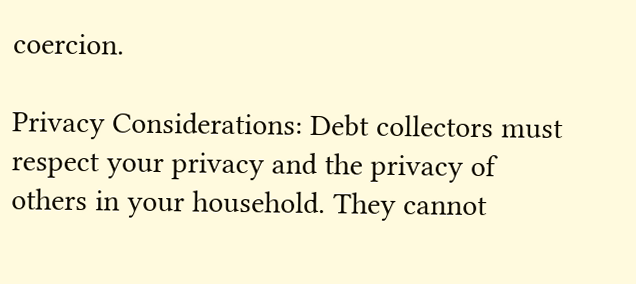coercion.

Privacy Considerations: Debt collectors must respect your privacy and the privacy of others in your household. They cannot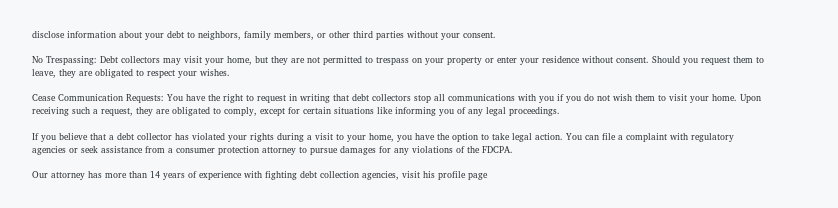disclose information about your debt to neighbors, family members, or other third parties without your consent.

No Trespassing: Debt collectors may visit your home, but they are not permitted to trespass on your property or enter your residence without consent. Should you request them to leave, they are obligated to respect your wishes.

Cease Communication Requests: You have the right to request in writing that debt collectors stop all communications with you if you do not wish them to visit your home. Upon receiving such a request, they are obligated to comply, except for certain situations like informing you of any legal proceedings.

If you believe that a debt collector has violated your rights during a visit to your home, you have the option to take legal action. You can file a complaint with regulatory agencies or seek assistance from a consumer protection attorney to pursue damages for any violations of the FDCPA.

Our attorney has more than 14 years of experience with fighting debt collection agencies, visit his profile page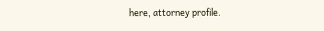here, attorney profile.